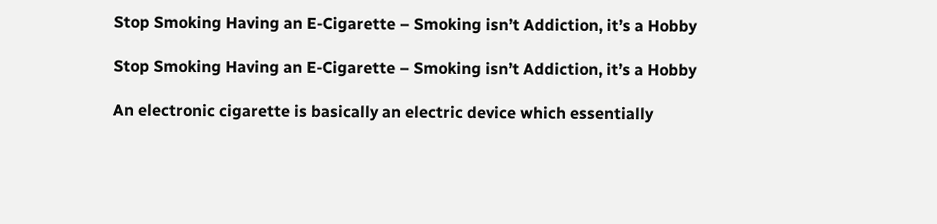Stop Smoking Having an E-Cigarette – Smoking isn’t Addiction, it’s a Hobby

Stop Smoking Having an E-Cigarette – Smoking isn’t Addiction, it’s a Hobby

An electronic cigarette is basically an electric device which essentially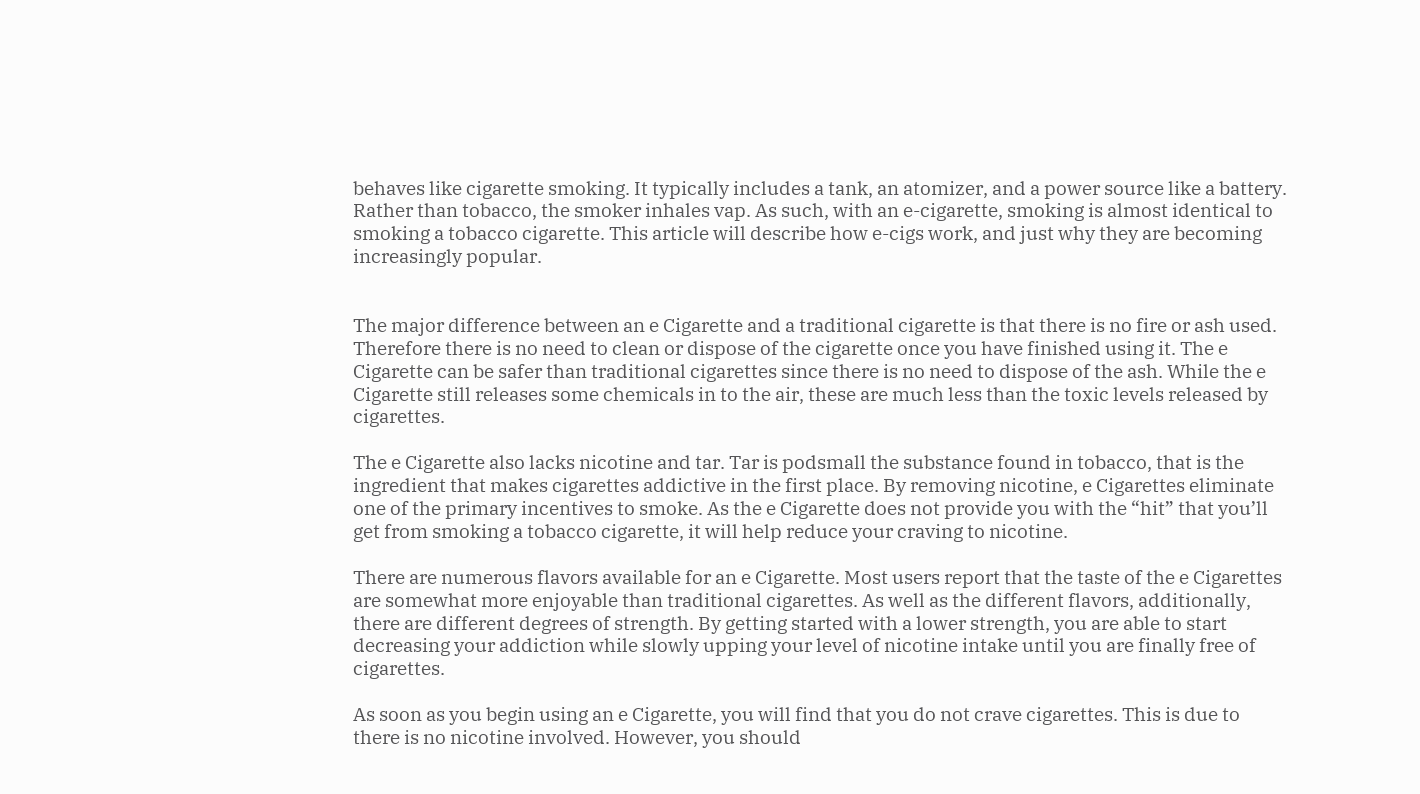behaves like cigarette smoking. It typically includes a tank, an atomizer, and a power source like a battery. Rather than tobacco, the smoker inhales vap. As such, with an e-cigarette, smoking is almost identical to smoking a tobacco cigarette. This article will describe how e-cigs work, and just why they are becoming increasingly popular.


The major difference between an e Cigarette and a traditional cigarette is that there is no fire or ash used. Therefore there is no need to clean or dispose of the cigarette once you have finished using it. The e Cigarette can be safer than traditional cigarettes since there is no need to dispose of the ash. While the e Cigarette still releases some chemicals in to the air, these are much less than the toxic levels released by cigarettes.

The e Cigarette also lacks nicotine and tar. Tar is podsmall the substance found in tobacco, that is the ingredient that makes cigarettes addictive in the first place. By removing nicotine, e Cigarettes eliminate one of the primary incentives to smoke. As the e Cigarette does not provide you with the “hit” that you’ll get from smoking a tobacco cigarette, it will help reduce your craving to nicotine.

There are numerous flavors available for an e Cigarette. Most users report that the taste of the e Cigarettes are somewhat more enjoyable than traditional cigarettes. As well as the different flavors, additionally, there are different degrees of strength. By getting started with a lower strength, you are able to start decreasing your addiction while slowly upping your level of nicotine intake until you are finally free of cigarettes.

As soon as you begin using an e Cigarette, you will find that you do not crave cigarettes. This is due to there is no nicotine involved. However, you should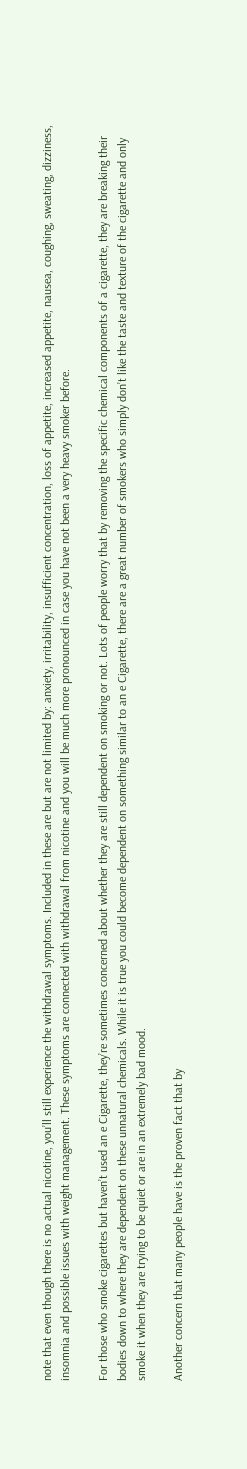note that even though there is no actual nicotine, you’ll still experience the withdrawal symptoms. Included in these are but are not limited by: anxiety, irritability, insufficient concentration, loss of appetite, increased appetite, nausea, coughing, sweating, dizziness, insomnia and possible issues with weight management. These symptoms are connected with withdrawal from nicotine and you will be much more pronounced in case you have not been a very heavy smoker before.

For those who smoke cigarettes but haven’t used an e Cigarette, they’re sometimes concerned about whether they are still dependent on smoking or not. Lots of people worry that by removing the specific chemical components of a cigarette, they are breaking their bodies down to where they are dependent on these unnatural chemicals. While it is true you could become dependent on something similar to an e Cigarette, there are a great number of smokers who simply don’t like the taste and texture of the cigarette and only smoke it when they are trying to be quiet or are in an extremely bad mood.

Another concern that many people have is the proven fact that by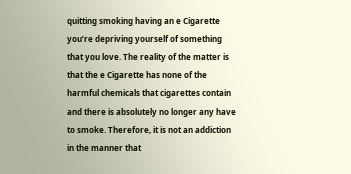quitting smoking having an e Cigarette you’re depriving yourself of something that you love. The reality of the matter is that the e Cigarette has none of the harmful chemicals that cigarettes contain and there is absolutely no longer any have to smoke. Therefore, it is not an addiction in the manner that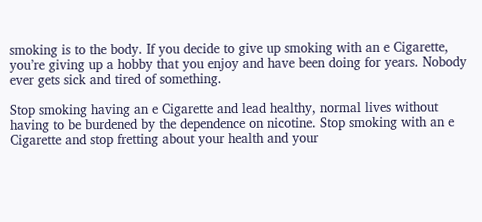smoking is to the body. If you decide to give up smoking with an e Cigarette, you’re giving up a hobby that you enjoy and have been doing for years. Nobody ever gets sick and tired of something.

Stop smoking having an e Cigarette and lead healthy, normal lives without having to be burdened by the dependence on nicotine. Stop smoking with an e Cigarette and stop fretting about your health and your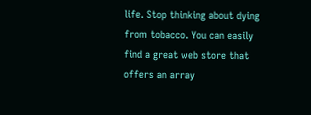life. Stop thinking about dying from tobacco. You can easily find a great web store that offers an array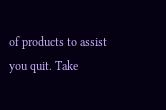of products to assist you quit. Take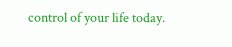control of your life today.